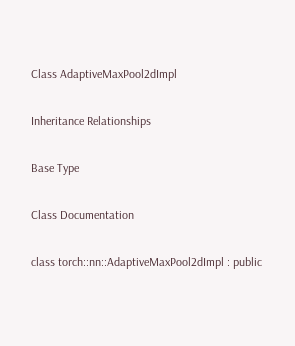Class AdaptiveMaxPool2dImpl

Inheritance Relationships

Base Type

Class Documentation

class torch::nn::AdaptiveMaxPool2dImpl : public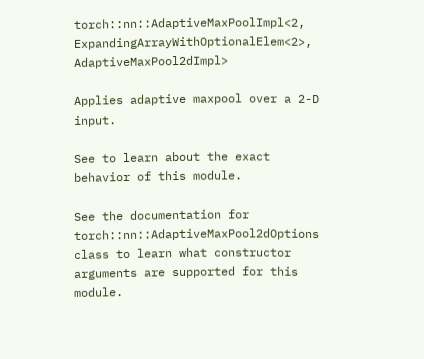torch::nn::AdaptiveMaxPoolImpl<2, ExpandingArrayWithOptionalElem<2>, AdaptiveMaxPool2dImpl>

Applies adaptive maxpool over a 2-D input.

See to learn about the exact behavior of this module.

See the documentation for torch::nn::AdaptiveMaxPool2dOptions class to learn what constructor arguments are supported for this module.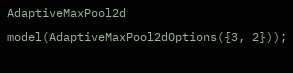AdaptiveMaxPool2d model(AdaptiveMaxPool2dOptions({3, 2}));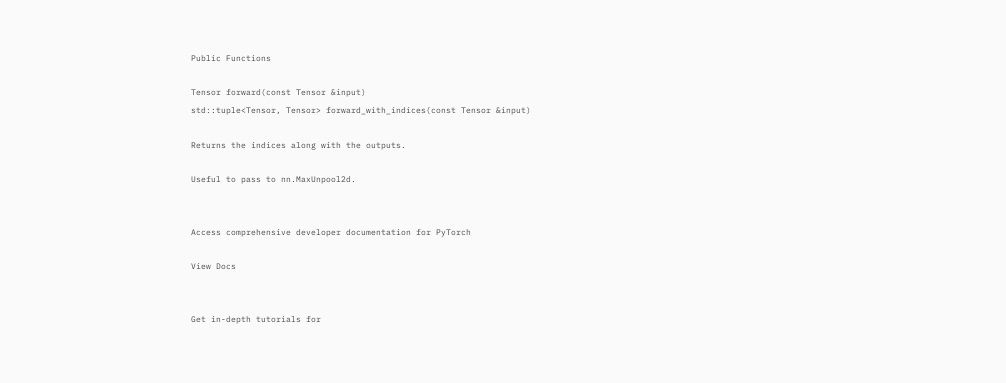Public Functions

Tensor forward(const Tensor &input)
std::tuple<Tensor, Tensor> forward_with_indices(const Tensor &input)

Returns the indices along with the outputs.

Useful to pass to nn.MaxUnpool2d.


Access comprehensive developer documentation for PyTorch

View Docs


Get in-depth tutorials for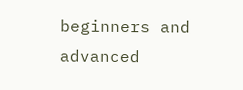beginners and advanced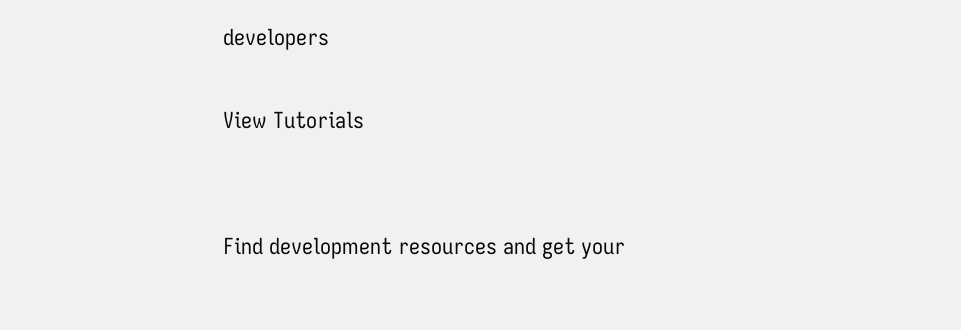developers

View Tutorials


Find development resources and get your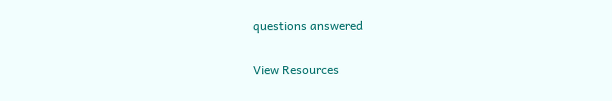questions answered

View Resources